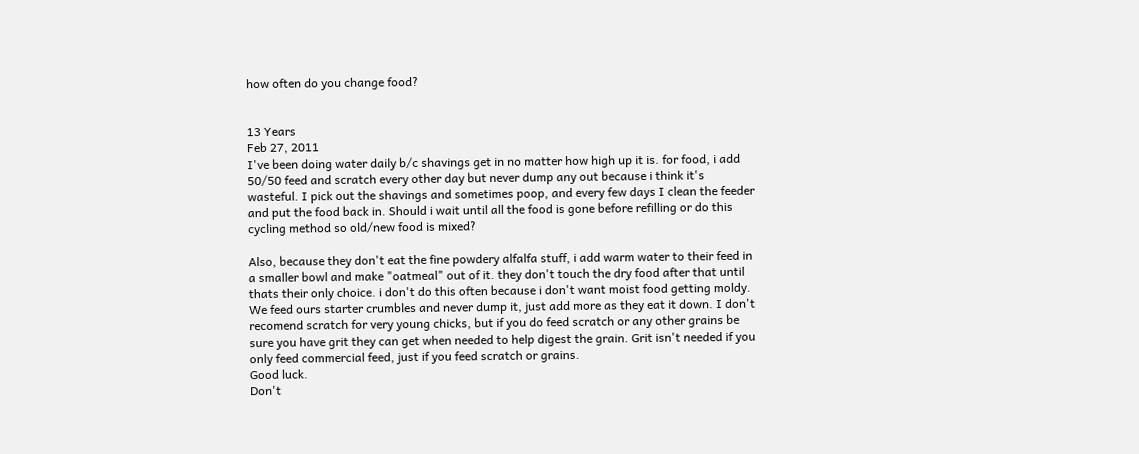how often do you change food?


13 Years
Feb 27, 2011
I've been doing water daily b/c shavings get in no matter how high up it is. for food, i add 50/50 feed and scratch every other day but never dump any out because i think it's wasteful. I pick out the shavings and sometimes poop, and every few days I clean the feeder and put the food back in. Should i wait until all the food is gone before refilling or do this cycling method so old/new food is mixed?

Also, because they don't eat the fine powdery alfalfa stuff, i add warm water to their feed in a smaller bowl and make "oatmeal" out of it. they don't touch the dry food after that until thats their only choice. i don't do this often because i don't want moist food getting moldy.
We feed ours starter crumbles and never dump it, just add more as they eat it down. I don't recomend scratch for very young chicks, but if you do feed scratch or any other grains be sure you have grit they can get when needed to help digest the grain. Grit isn't needed if you only feed commercial feed, just if you feed scratch or grains.
Good luck.
Don't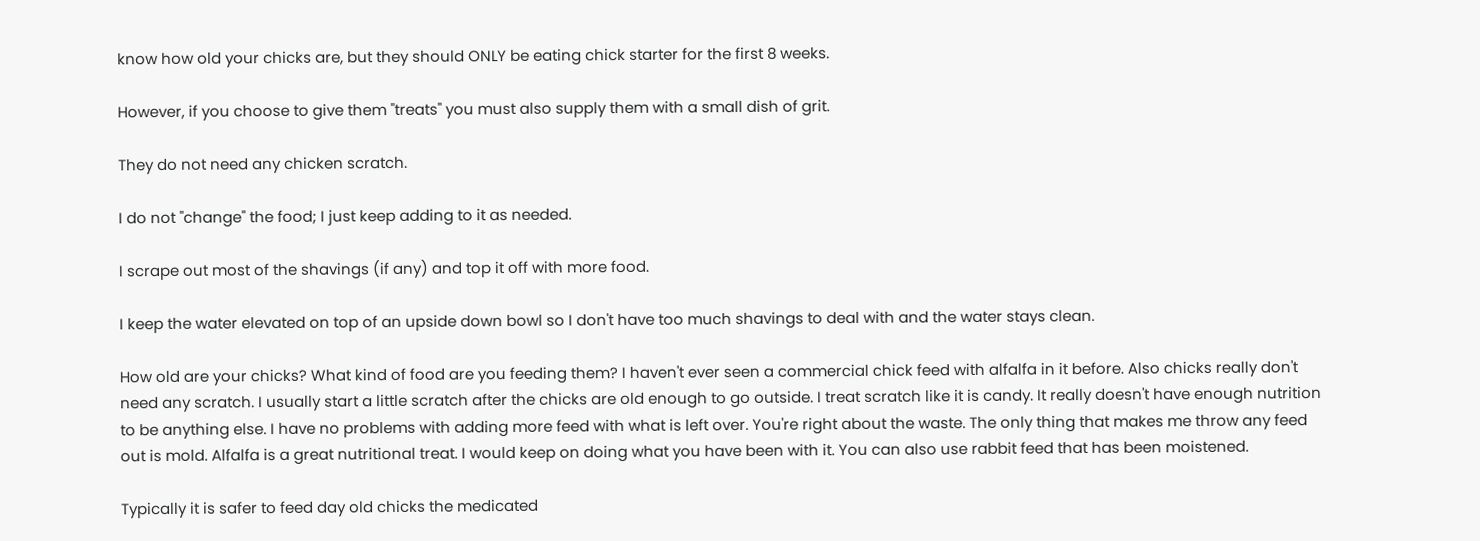know how old your chicks are, but they should ONLY be eating chick starter for the first 8 weeks.

However, if you choose to give them "treats" you must also supply them with a small dish of grit.

They do not need any chicken scratch.

I do not "change" the food; I just keep adding to it as needed.

I scrape out most of the shavings (if any) and top it off with more food.

I keep the water elevated on top of an upside down bowl so I don't have too much shavings to deal with and the water stays clean.

How old are your chicks? What kind of food are you feeding them? I haven't ever seen a commercial chick feed with alfalfa in it before. Also chicks really don't need any scratch. I usually start a little scratch after the chicks are old enough to go outside. I treat scratch like it is candy. It really doesn't have enough nutrition to be anything else. I have no problems with adding more feed with what is left over. You're right about the waste. The only thing that makes me throw any feed out is mold. Alfalfa is a great nutritional treat. I would keep on doing what you have been with it. You can also use rabbit feed that has been moistened.

Typically it is safer to feed day old chicks the medicated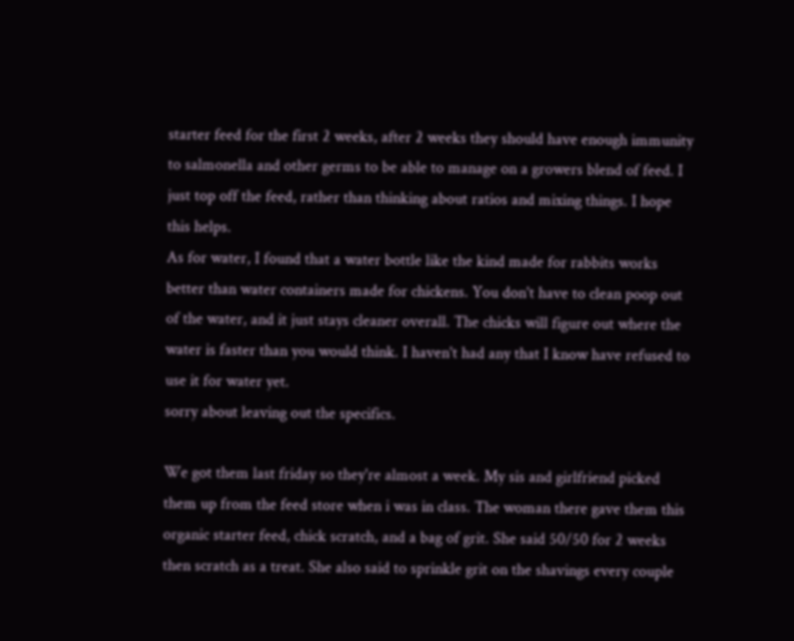starter feed for the first 2 weeks, after 2 weeks they should have enough immunity to salmonella and other germs to be able to manage on a growers blend of feed. I just top off the feed, rather than thinking about ratios and mixing things. I hope this helps.
As for water, I found that a water bottle like the kind made for rabbits works better than water containers made for chickens. You don't have to clean poop out of the water, and it just stays cleaner overall. The chicks will figure out where the water is faster than you would think. I haven't had any that I know have refused to use it for water yet.
sorry about leaving out the specifics.

We got them last friday so they're almost a week. My sis and girlfriend picked them up from the feed store when i was in class. The woman there gave them this organic starter feed, chick scratch, and a bag of grit. She said 50/50 for 2 weeks then scratch as a treat. She also said to sprinkle grit on the shavings every couple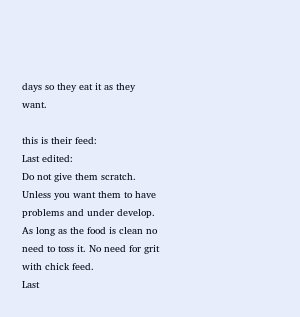days so they eat it as they want.

this is their feed:
Last edited:
Do not give them scratch. Unless you want them to have problems and under develop. As long as the food is clean no need to toss it. No need for grit with chick feed.
Last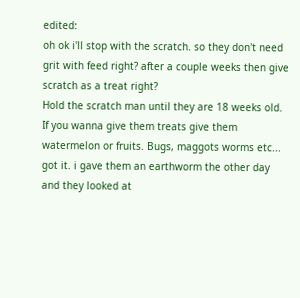edited:
oh ok i'll stop with the scratch. so they don't need grit with feed right? after a couple weeks then give scratch as a treat right?
Hold the scratch man until they are 18 weeks old. If you wanna give them treats give them watermelon or fruits. Bugs, maggots worms etc...
got it. i gave them an earthworm the other day and they looked at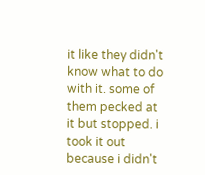it like they didn't know what to do with it. some of them pecked at it but stopped. i took it out because i didn't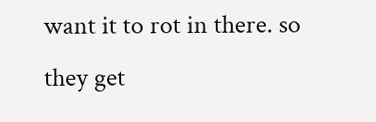want it to rot in there. so they get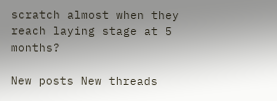scratch almost when they reach laying stage at 5 months?

New posts New threads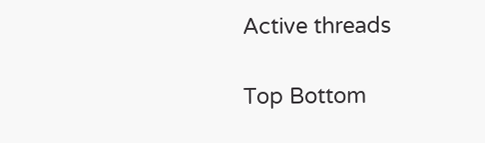Active threads

Top Bottom